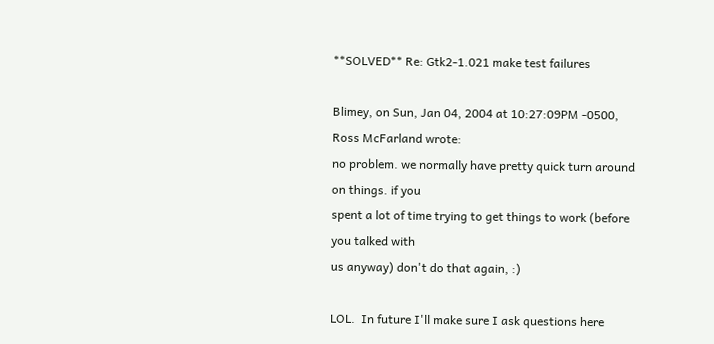**SOLVED** Re: Gtk2-1.021 make test failures

Blimey, on Sun, Jan 04, 2004 at 10:27:09PM -0500, Ross McFarland wrote:
no problem. we normally have pretty quick turn around on things. if you
spent a lot of time trying to get things to work (before you talked with
us anyway) don't do that again, :)

LOL.  In future I'll make sure I ask questions here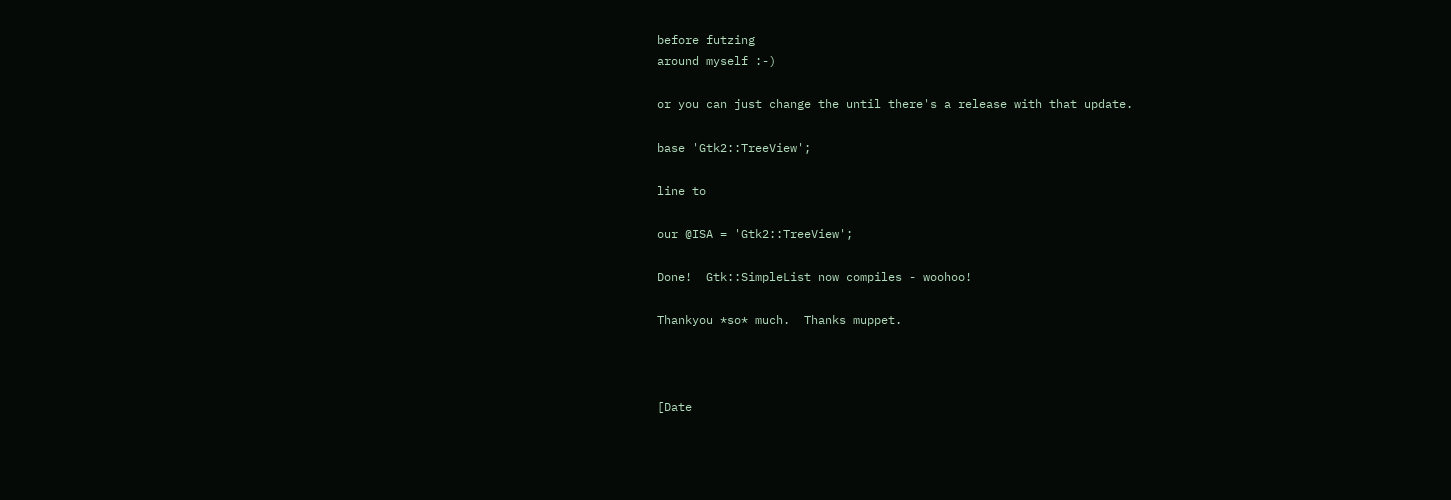before futzing
around myself :-)

or you can just change the until there's a release with that update.

base 'Gtk2::TreeView';

line to

our @ISA = 'Gtk2::TreeView';

Done!  Gtk::SimpleList now compiles - woohoo!

Thankyou *so* much.  Thanks muppet.



[Date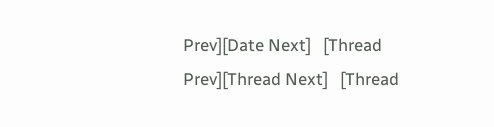Prev][Date Next]   [Thread Prev][Thread Next]   [Thread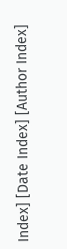Index] [Date Index] [Author Index]